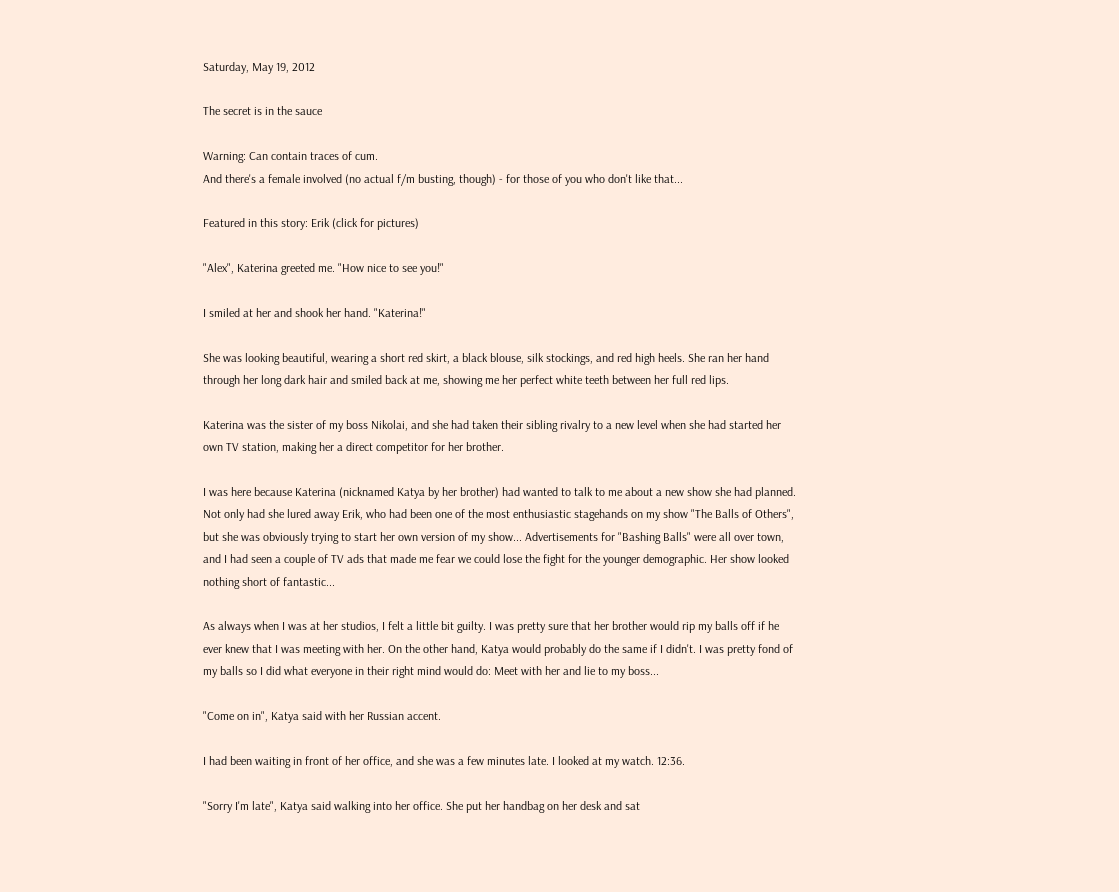Saturday, May 19, 2012

The secret is in the sauce

Warning: Can contain traces of cum.
And there's a female involved (no actual f/m busting, though) - for those of you who don't like that...

Featured in this story: Erik (click for pictures)

"Alex", Katerina greeted me. "How nice to see you!"

I smiled at her and shook her hand. "Katerina!"

She was looking beautiful, wearing a short red skirt, a black blouse, silk stockings, and red high heels. She ran her hand through her long dark hair and smiled back at me, showing me her perfect white teeth between her full red lips.

Katerina was the sister of my boss Nikolai, and she had taken their sibling rivalry to a new level when she had started her own TV station, making her a direct competitor for her brother.

I was here because Katerina (nicknamed Katya by her brother) had wanted to talk to me about a new show she had planned. Not only had she lured away Erik, who had been one of the most enthusiastic stagehands on my show "The Balls of Others", but she was obviously trying to start her own version of my show... Advertisements for "Bashing Balls" were all over town, and I had seen a couple of TV ads that made me fear we could lose the fight for the younger demographic. Her show looked nothing short of fantastic...

As always when I was at her studios, I felt a little bit guilty. I was pretty sure that her brother would rip my balls off if he ever knew that I was meeting with her. On the other hand, Katya would probably do the same if I didn't. I was pretty fond of my balls so I did what everyone in their right mind would do: Meet with her and lie to my boss...

"Come on in", Katya said with her Russian accent.

I had been waiting in front of her office, and she was a few minutes late. I looked at my watch. 12:36.

"Sorry I'm late", Katya said walking into her office. She put her handbag on her desk and sat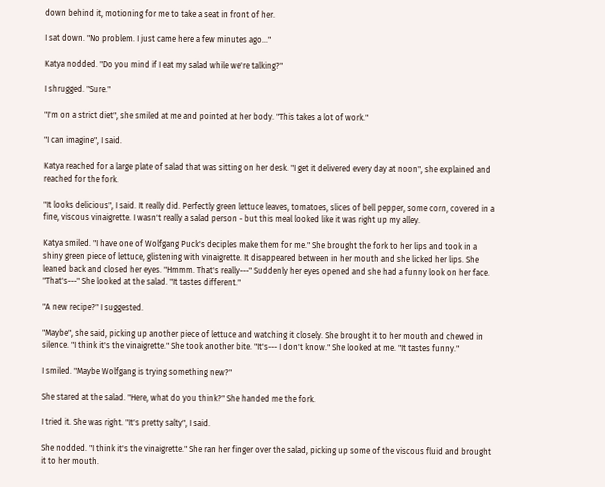down behind it, motioning for me to take a seat in front of her.

I sat down. "No problem. I just came here a few minutes ago..."

Katya nodded. "Do you mind if I eat my salad while we're talking?"

I shrugged. "Sure."

"I'm on a strict diet", she smiled at me and pointed at her body. "This takes a lot of work."

"I can imagine", I said.

Katya reached for a large plate of salad that was sitting on her desk. "I get it delivered every day at noon", she explained and reached for the fork.

"It looks delicious", I said. It really did. Perfectly green lettuce leaves, tomatoes, slices of bell pepper, some corn, covered in a fine, viscous vinaigrette. I wasn't really a salad person - but this meal looked like it was right up my alley.

Katya smiled. "I have one of Wolfgang Puck's deciples make them for me." She brought the fork to her lips and took in a shiny green piece of lettuce, glistening with vinaigrette. It disappeared between in her mouth and she licked her lips. She leaned back and closed her eyes. "Hmmm. That's really---" Suddenly her eyes opened and she had a funny look on her face. "That's---" She looked at the salad. "It tastes different."

"A new recipe?" I suggested.

"Maybe", she said, picking up another piece of lettuce and watching it closely. She brought it to her mouth and chewed in silence. "I think it's the vinaigrette." She took another bite. "It's--- I don't know." She looked at me. "It tastes funny."

I smiled. "Maybe Wolfgang is trying something new?"

She stared at the salad. "Here, what do you think?" She handed me the fork.

I tried it. She was right. "It's pretty salty", I said.

She nodded. "I think it's the vinaigrette." She ran her finger over the salad, picking up some of the viscous fluid and brought it to her mouth.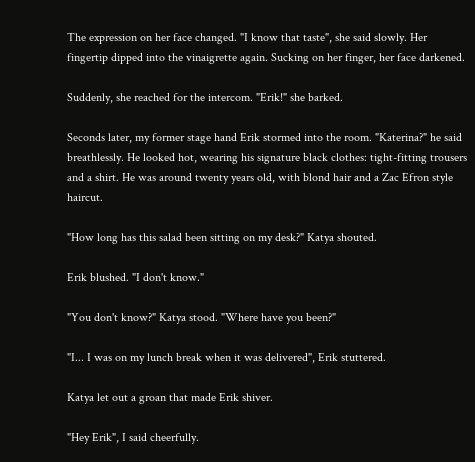The expression on her face changed. "I know that taste", she said slowly. Her fingertip dipped into the vinaigrette again. Sucking on her finger, her face darkened.

Suddenly, she reached for the intercom. "Erik!" she barked.

Seconds later, my former stage hand Erik stormed into the room. "Katerina?" he said breathlessly. He looked hot, wearing his signature black clothes: tight-fitting trousers and a shirt. He was around twenty years old, with blond hair and a Zac Efron style haircut.

"How long has this salad been sitting on my desk?" Katya shouted.

Erik blushed. "I don't know."

"You don't know?" Katya stood. "Where have you been?"

"I... I was on my lunch break when it was delivered", Erik stuttered.

Katya let out a groan that made Erik shiver.

"Hey Erik", I said cheerfully.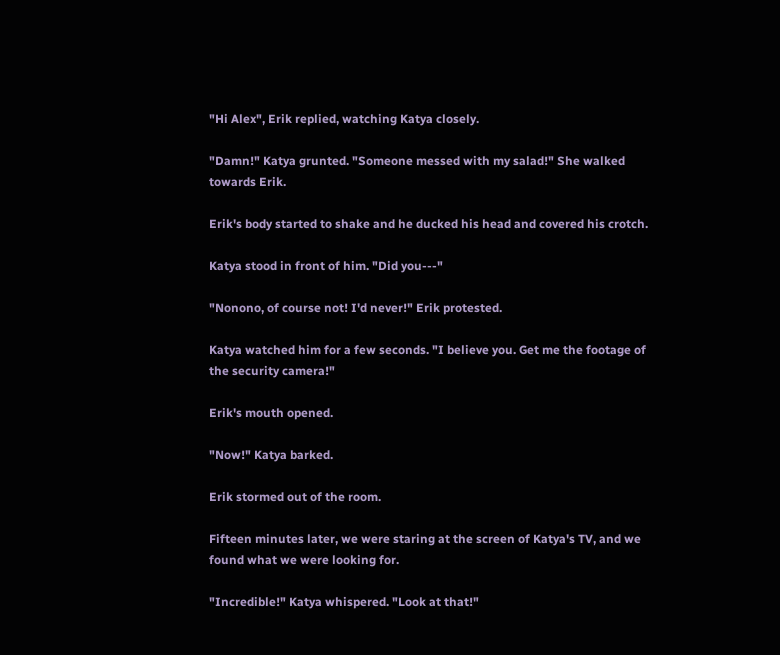"Hi Alex", Erik replied, watching Katya closely.

"Damn!" Katya grunted. "Someone messed with my salad!" She walked towards Erik.

Erik's body started to shake and he ducked his head and covered his crotch.

Katya stood in front of him. "Did you---"

"Nonono, of course not! I'd never!" Erik protested.

Katya watched him for a few seconds. "I believe you. Get me the footage of the security camera!"

Erik's mouth opened.

"Now!" Katya barked.

Erik stormed out of the room.

Fifteen minutes later, we were staring at the screen of Katya's TV, and we found what we were looking for.

"Incredible!" Katya whispered. "Look at that!"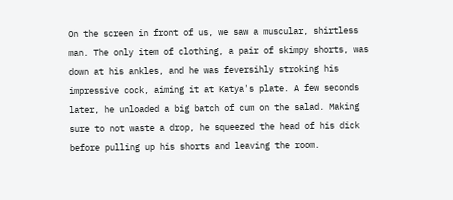On the screen in front of us, we saw a muscular, shirtless man. The only item of clothing, a pair of skimpy shorts, was down at his ankles, and he was feversihly stroking his impressive cock, aiming it at Katya's plate. A few seconds later, he unloaded a big batch of cum on the salad. Making sure to not waste a drop, he squeezed the head of his dick before pulling up his shorts and leaving the room.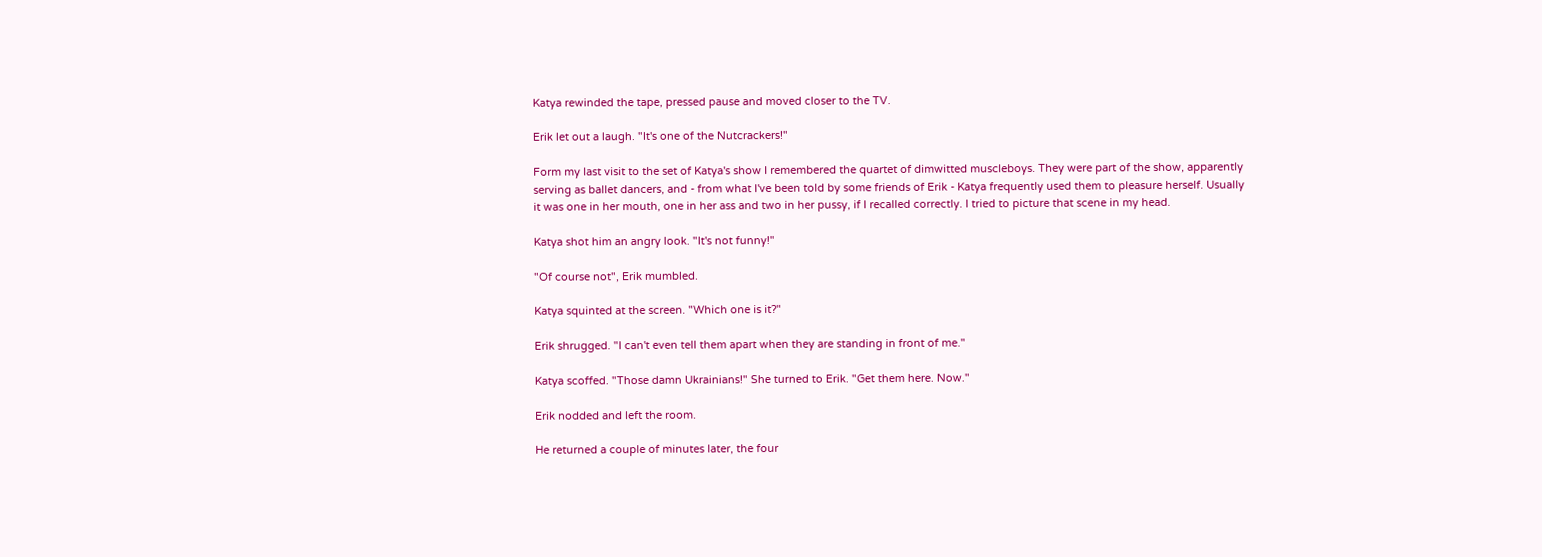Katya rewinded the tape, pressed pause and moved closer to the TV.

Erik let out a laugh. "It's one of the Nutcrackers!"

Form my last visit to the set of Katya's show I remembered the quartet of dimwitted muscleboys. They were part of the show, apparently serving as ballet dancers, and - from what I've been told by some friends of Erik - Katya frequently used them to pleasure herself. Usually it was one in her mouth, one in her ass and two in her pussy, if I recalled correctly. I tried to picture that scene in my head.

Katya shot him an angry look. "It's not funny!"

"Of course not", Erik mumbled.

Katya squinted at the screen. "Which one is it?"

Erik shrugged. "I can't even tell them apart when they are standing in front of me."

Katya scoffed. "Those damn Ukrainians!" She turned to Erik. "Get them here. Now."

Erik nodded and left the room.

He returned a couple of minutes later, the four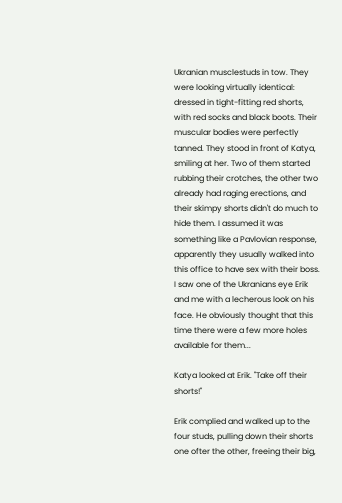Ukranian musclestuds in tow. They were looking virtually identical: dressed in tight-fitting red shorts, with red socks and black boots. Their muscular bodies were perfectly tanned. They stood in front of Katya, smiling at her. Two of them started rubbing their crotches, the other two already had raging erections, and their skimpy shorts didn't do much to hide them. I assumed it was something like a Pavlovian response, apparently they usually walked into this office to have sex with their boss. I saw one of the Ukranians eye Erik and me with a lecherous look on his face. He obviously thought that this time there were a few more holes available for them...

Katya looked at Erik. "Take off their shorts!"

Erik complied and walked up to the four studs, pulling down their shorts one ofter the other, freeing their big,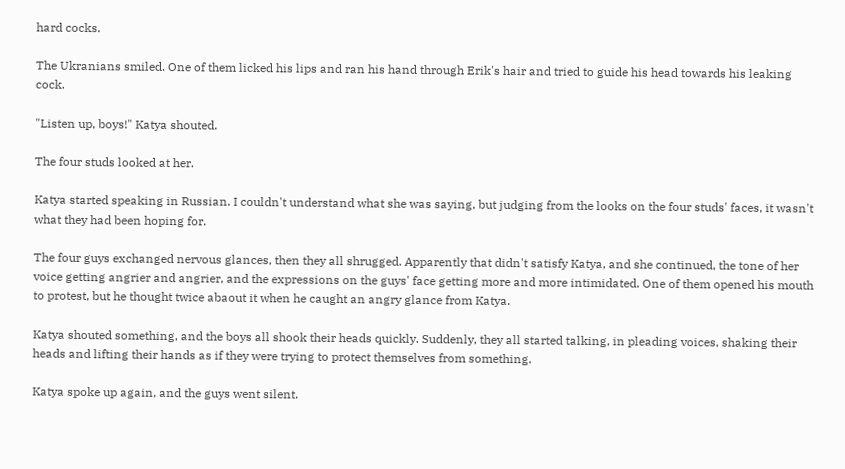hard cocks.

The Ukranians smiled. One of them licked his lips and ran his hand through Erik's hair and tried to guide his head towards his leaking cock.

"Listen up, boys!" Katya shouted.

The four studs looked at her.

Katya started speaking in Russian. I couldn't understand what she was saying, but judging from the looks on the four studs' faces, it wasn't what they had been hoping for.

The four guys exchanged nervous glances, then they all shrugged. Apparently that didn't satisfy Katya, and she continued, the tone of her voice getting angrier and angrier, and the expressions on the guys' face getting more and more intimidated. One of them opened his mouth to protest, but he thought twice abaout it when he caught an angry glance from Katya.

Katya shouted something, and the boys all shook their heads quickly. Suddenly, they all started talking, in pleading voices, shaking their heads and lifting their hands as if they were trying to protect themselves from something.

Katya spoke up again, and the guys went silent.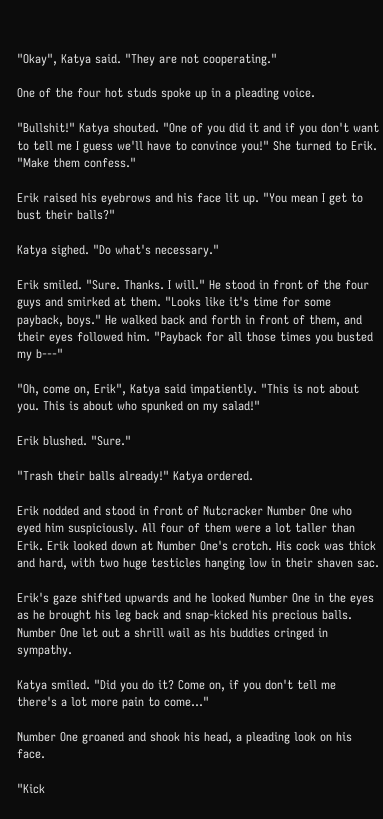"Okay", Katya said. "They are not cooperating."

One of the four hot studs spoke up in a pleading voice.

"Bullshit!" Katya shouted. "One of you did it and if you don't want to tell me I guess we'll have to convince you!" She turned to Erik. "Make them confess."

Erik raised his eyebrows and his face lit up. "You mean I get to bust their balls?"

Katya sighed. "Do what's necessary."

Erik smiled. "Sure. Thanks. I will." He stood in front of the four guys and smirked at them. "Looks like it's time for some payback, boys." He walked back and forth in front of them, and their eyes followed him. "Payback for all those times you busted my b---"

"Oh, come on, Erik", Katya said impatiently. "This is not about you. This is about who spunked on my salad!"

Erik blushed. "Sure."

"Trash their balls already!" Katya ordered.

Erik nodded and stood in front of Nutcracker Number One who eyed him suspiciously. All four of them were a lot taller than Erik. Erik looked down at Number One's crotch. His cock was thick and hard, with two huge testicles hanging low in their shaven sac.

Erik's gaze shifted upwards and he looked Number One in the eyes as he brought his leg back and snap-kicked his precious balls. Number One let out a shrill wail as his buddies cringed in sympathy.

Katya smiled. "Did you do it? Come on, if you don't tell me there's a lot more pain to come..."

Number One groaned and shook his head, a pleading look on his face.

"Kick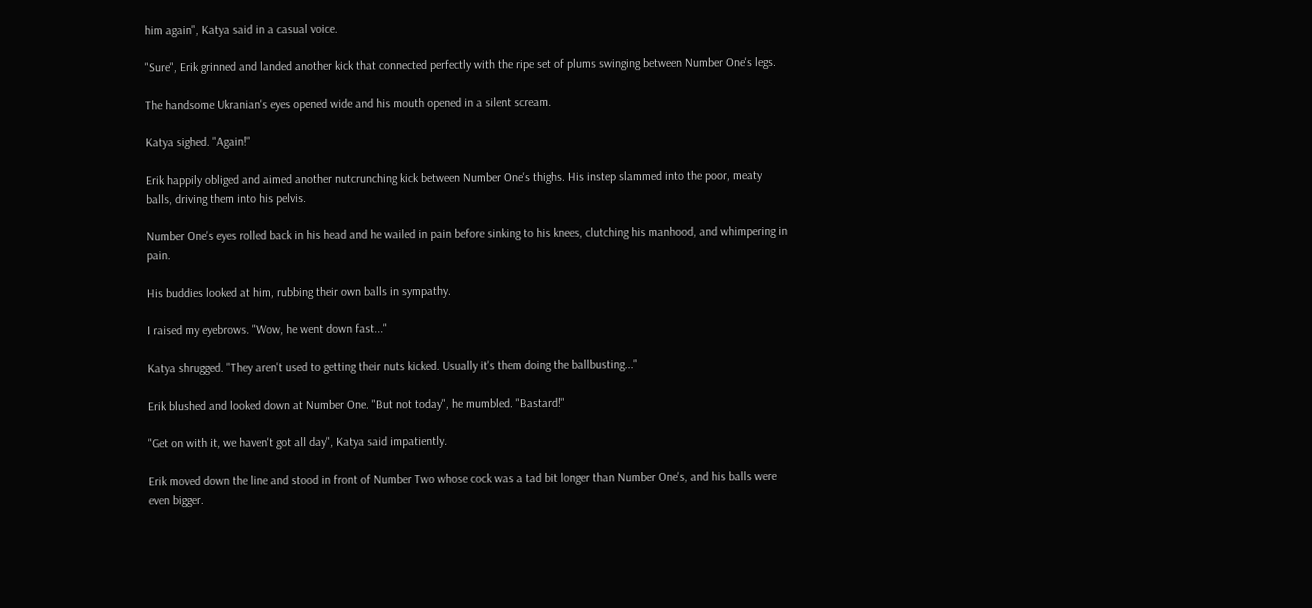him again", Katya said in a casual voice.

"Sure", Erik grinned and landed another kick that connected perfectly with the ripe set of plums swinging between Number One's legs.

The handsome Ukranian's eyes opened wide and his mouth opened in a silent scream.

Katya sighed. "Again!"

Erik happily obliged and aimed another nutcrunching kick between Number One's thighs. His instep slammed into the poor, meaty balls, driving them into his pelvis.

Number One's eyes rolled back in his head and he wailed in pain before sinking to his knees, clutching his manhood, and whimpering in pain.

His buddies looked at him, rubbing their own balls in sympathy.

I raised my eyebrows. "Wow, he went down fast..."

Katya shrugged. "They aren't used to getting their nuts kicked. Usually it's them doing the ballbusting..."

Erik blushed and looked down at Number One. "But not today", he mumbled. "Bastard!"

"Get on with it, we haven't got all day", Katya said impatiently.

Erik moved down the line and stood in front of Number Two whose cock was a tad bit longer than Number One's, and his balls were even bigger.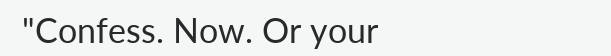"Confess. Now. Or your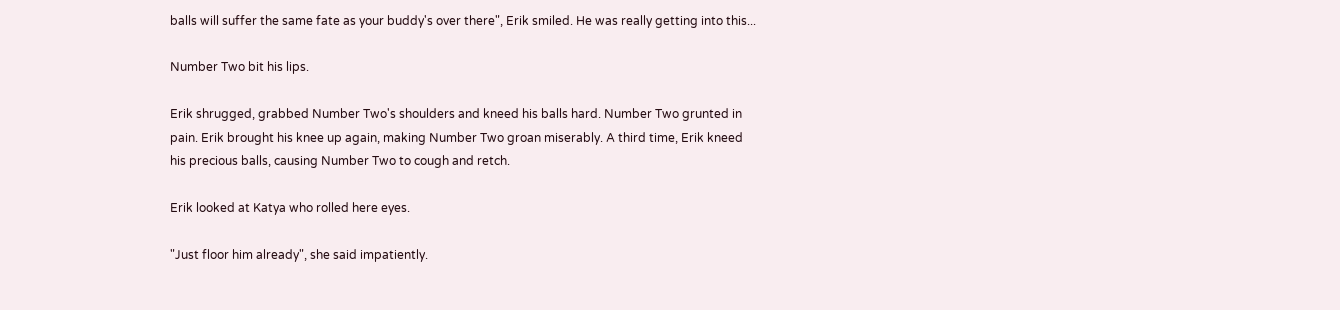balls will suffer the same fate as your buddy's over there", Erik smiled. He was really getting into this...

Number Two bit his lips.

Erik shrugged, grabbed Number Two's shoulders and kneed his balls hard. Number Two grunted in pain. Erik brought his knee up again, making Number Two groan miserably. A third time, Erik kneed his precious balls, causing Number Two to cough and retch.

Erik looked at Katya who rolled here eyes.

"Just floor him already", she said impatiently.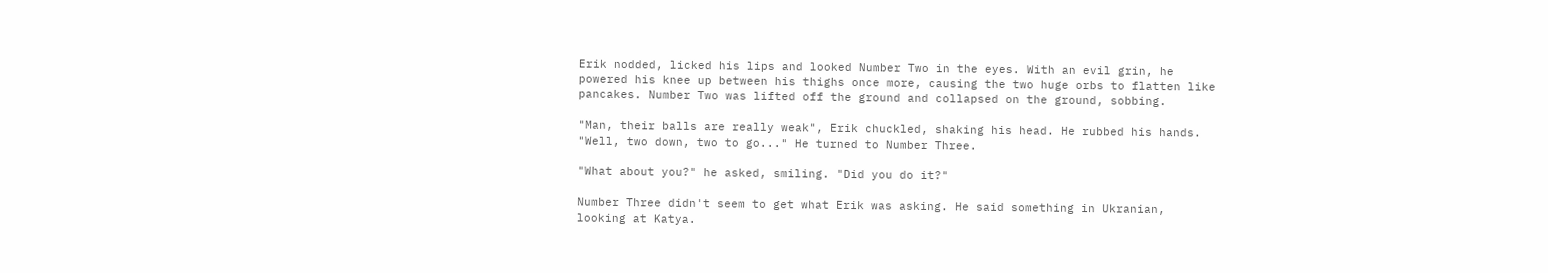Erik nodded, licked his lips and looked Number Two in the eyes. With an evil grin, he powered his knee up between his thighs once more, causing the two huge orbs to flatten like pancakes. Number Two was lifted off the ground and collapsed on the ground, sobbing.

"Man, their balls are really weak", Erik chuckled, shaking his head. He rubbed his hands. "Well, two down, two to go..." He turned to Number Three.

"What about you?" he asked, smiling. "Did you do it?"

Number Three didn't seem to get what Erik was asking. He said something in Ukranian, looking at Katya.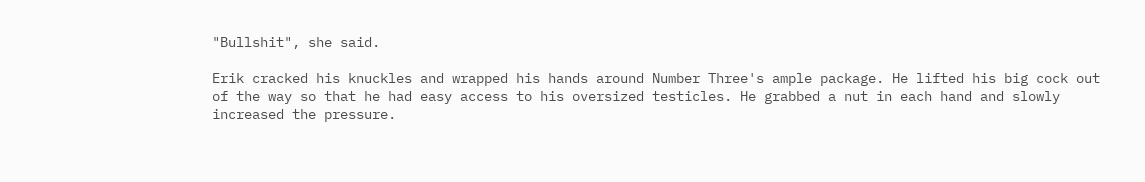"Bullshit", she said.

Erik cracked his knuckles and wrapped his hands around Number Three's ample package. He lifted his big cock out of the way so that he had easy access to his oversized testicles. He grabbed a nut in each hand and slowly increased the pressure.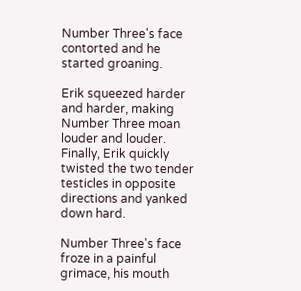Number Three's face contorted and he started groaning.

Erik squeezed harder and harder, making Number Three moan louder and louder. Finally, Erik quickly twisted the two tender testicles in opposite directions and yanked down hard.

Number Three's face froze in a painful grimace, his mouth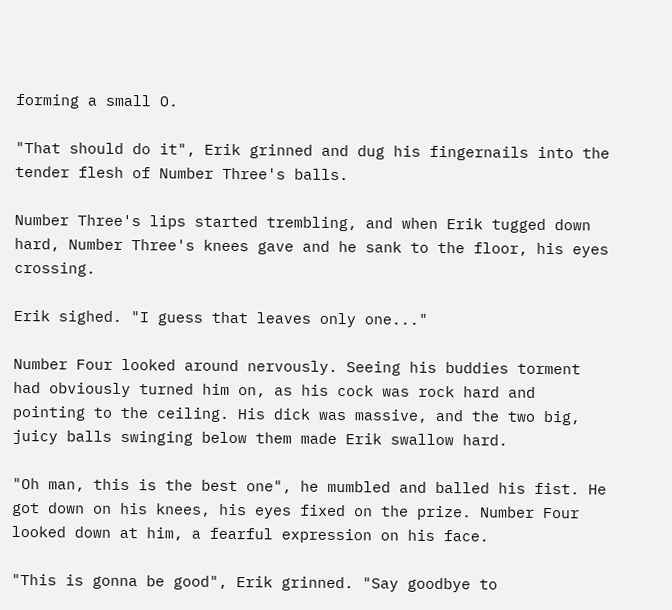forming a small O.

"That should do it", Erik grinned and dug his fingernails into the tender flesh of Number Three's balls.

Number Three's lips started trembling, and when Erik tugged down hard, Number Three's knees gave and he sank to the floor, his eyes crossing.

Erik sighed. "I guess that leaves only one..."

Number Four looked around nervously. Seeing his buddies torment had obviously turned him on, as his cock was rock hard and pointing to the ceiling. His dick was massive, and the two big, juicy balls swinging below them made Erik swallow hard.

"Oh man, this is the best one", he mumbled and balled his fist. He got down on his knees, his eyes fixed on the prize. Number Four looked down at him, a fearful expression on his face.

"This is gonna be good", Erik grinned. "Say goodbye to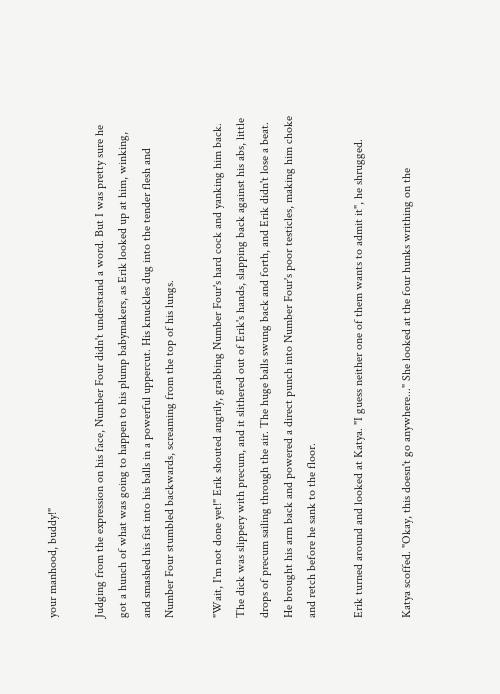your manhood, buddy!"

Judging from the expression on his face, Number Four didn't understand a word. But I was pretty sure he got a hunch of what was going to happen to his plump babymakers, as Erik looked up at him, winking, and smashed his fist into his balls in a powerful uppercut. His knuckles dug into the tender flesh and Number Four stumbled backwards, screaming from the top of his lungs.

"Wait, I'm not done yet!" Erik shouted angrily, grabbing Number Four's hard cock and yanking him back. The dick was slippery with precum, and it slithered out of Erik's hands, slapping back against his abs, little drops of precum sailing through the air. The huge balls swung back and forth, and Erik didn't lose a beat. He brought his arm back and powered a direct punch into Number Four's poor testicles, making him choke and retch before he sank to the floor.

Erik turned around and looked at Katya. "I guess neither one of them wants to admit it", he shrugged.

Katya scoffed. "Okay, this doesn't go anywhere..." She looked at the four hunks writhing on the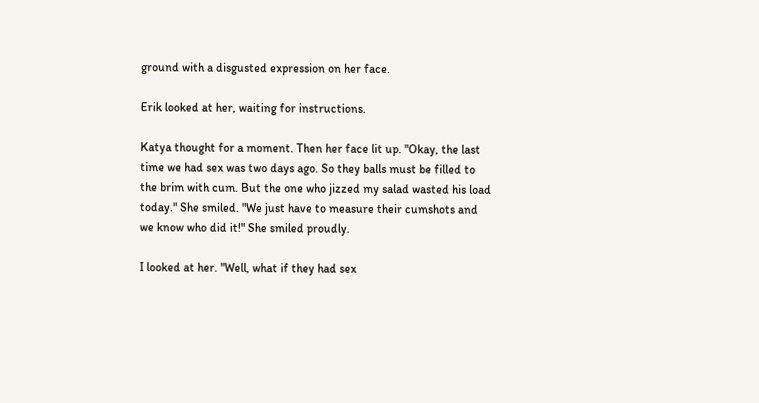ground with a disgusted expression on her face.

Erik looked at her, waiting for instructions.

Katya thought for a moment. Then her face lit up. "Okay, the last time we had sex was two days ago. So they balls must be filled to the brim with cum. But the one who jizzed my salad wasted his load today." She smiled. "We just have to measure their cumshots and we know who did it!" She smiled proudly.

I looked at her. "Well, what if they had sex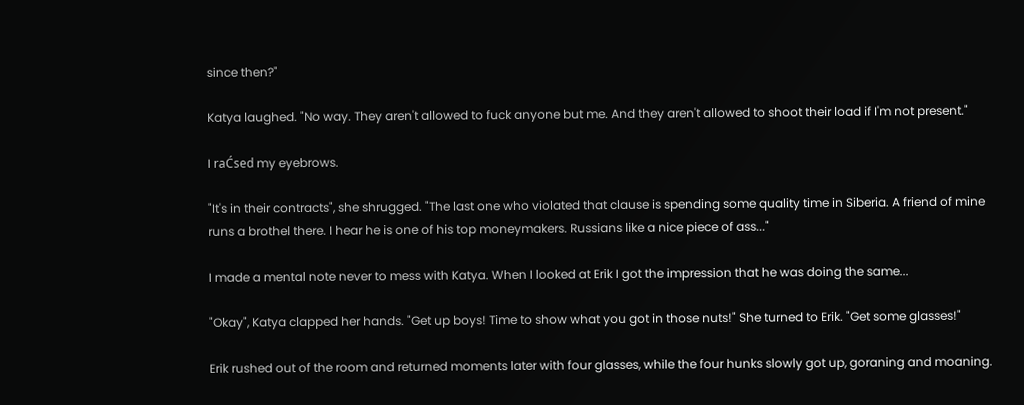since then?"

Katya laughed. "No way. They aren't allowed to fuck anyone but me. And they aren't allowed to shoot their load if I'm not present."

I raĆsed my eyebrows.

"It's in their contracts", she shrugged. "The last one who violated that clause is spending some quality time in Siberia. A friend of mine runs a brothel there. I hear he is one of his top moneymakers. Russians like a nice piece of ass..."

I made a mental note never to mess with Katya. When I looked at Erik I got the impression that he was doing the same...

"Okay", Katya clapped her hands. "Get up boys! Time to show what you got in those nuts!" She turned to Erik. "Get some glasses!"

Erik rushed out of the room and returned moments later with four glasses, while the four hunks slowly got up, goraning and moaning.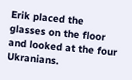Erik placed the glasses on the floor and looked at the four Ukranians.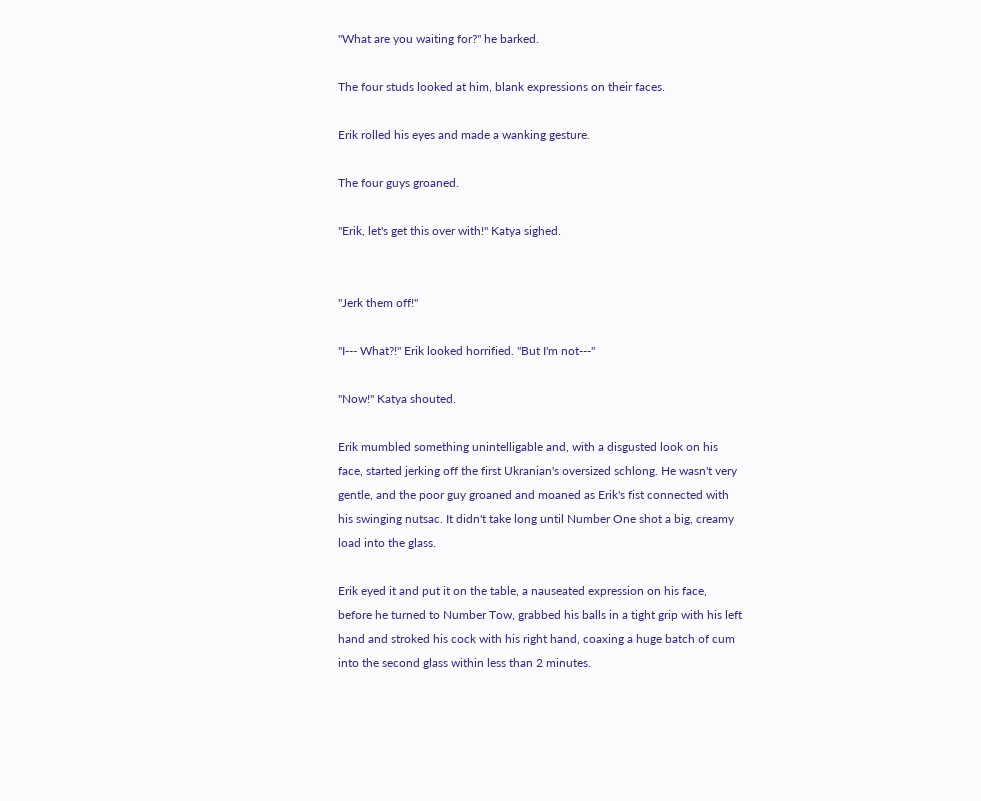"What are you waiting for?" he barked.

The four studs looked at him, blank expressions on their faces.

Erik rolled his eyes and made a wanking gesture.

The four guys groaned.

"Erik, let's get this over with!" Katya sighed.


"Jerk them off!"

"I--- What?!" Erik looked horrified. "But I'm not---"

"Now!" Katya shouted.

Erik mumbled something unintelligable and, with a disgusted look on his face, started jerking off the first Ukranian's oversized schlong. He wasn't very gentle, and the poor guy groaned and moaned as Erik's fist connected with his swinging nutsac. It didn't take long until Number One shot a big, creamy load into the glass.

Erik eyed it and put it on the table, a nauseated expression on his face, before he turned to Number Tow, grabbed his balls in a tight grip with his left hand and stroked his cock with his right hand, coaxing a huge batch of cum into the second glass within less than 2 minutes.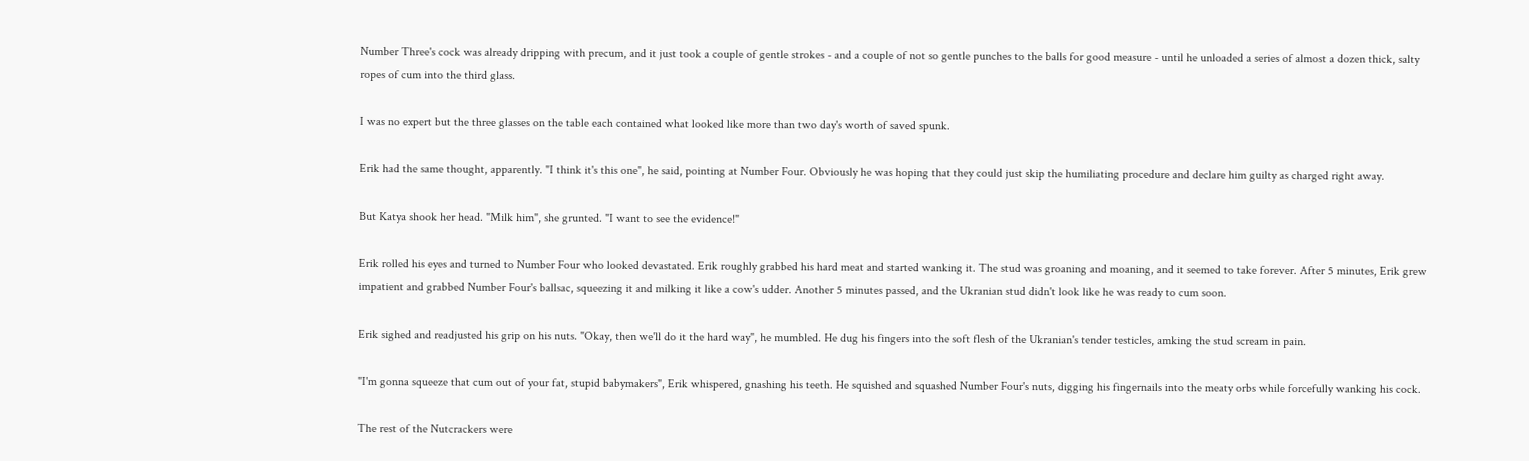Number Three's cock was already dripping with precum, and it just took a couple of gentle strokes - and a couple of not so gentle punches to the balls for good measure - until he unloaded a series of almost a dozen thick, salty ropes of cum into the third glass.

I was no expert but the three glasses on the table each contained what looked like more than two day's worth of saved spunk.

Erik had the same thought, apparently. "I think it's this one", he said, pointing at Number Four. Obviously he was hoping that they could just skip the humiliating procedure and declare him guilty as charged right away.

But Katya shook her head. "Milk him", she grunted. "I want to see the evidence!"

Erik rolled his eyes and turned to Number Four who looked devastated. Erik roughly grabbed his hard meat and started wanking it. The stud was groaning and moaning, and it seemed to take forever. After 5 minutes, Erik grew impatient and grabbed Number Four's ballsac, squeezing it and milking it like a cow's udder. Another 5 minutes passed, and the Ukranian stud didn't look like he was ready to cum soon.

Erik sighed and readjusted his grip on his nuts. "Okay, then we'll do it the hard way", he mumbled. He dug his fingers into the soft flesh of the Ukranian's tender testicles, amking the stud scream in pain.

"I'm gonna squeeze that cum out of your fat, stupid babymakers", Erik whispered, gnashing his teeth. He squished and squashed Number Four's nuts, digging his fingernails into the meaty orbs while forcefully wanking his cock.

The rest of the Nutcrackers were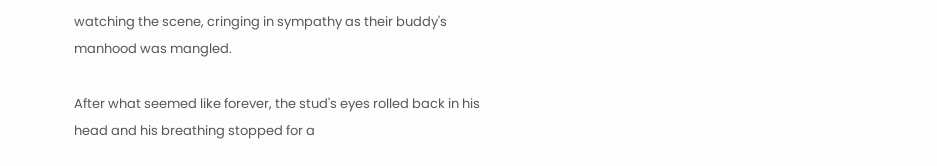watching the scene, cringing in sympathy as their buddy's manhood was mangled.

After what seemed like forever, the stud's eyes rolled back in his head and his breathing stopped for a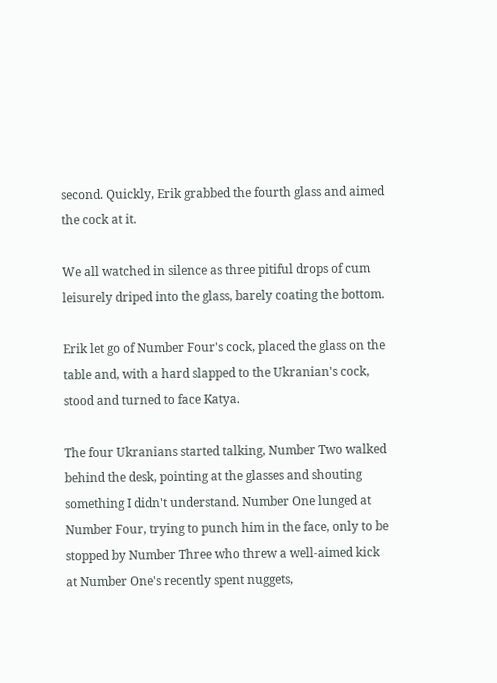second. Quickly, Erik grabbed the fourth glass and aimed the cock at it.

We all watched in silence as three pitiful drops of cum leisurely driped into the glass, barely coating the bottom.

Erik let go of Number Four's cock, placed the glass on the table and, with a hard slapped to the Ukranian's cock, stood and turned to face Katya.

The four Ukranians started talking, Number Two walked behind the desk, pointing at the glasses and shouting something I didn't understand. Number One lunged at Number Four, trying to punch him in the face, only to be stopped by Number Three who threw a well-aimed kick at Number One's recently spent nuggets,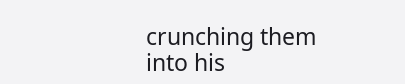crunching them into his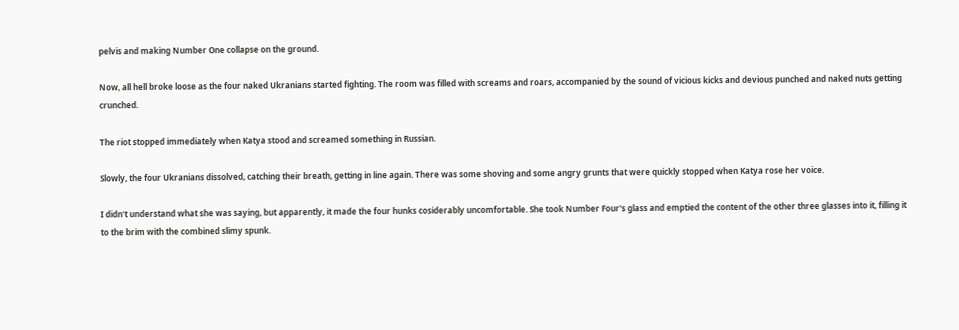pelvis and making Number One collapse on the ground.

Now, all hell broke loose as the four naked Ukranians started fighting. The room was filled with screams and roars, accompanied by the sound of vicious kicks and devious punched and naked nuts getting crunched.

The riot stopped immediately when Katya stood and screamed something in Russian.

Slowly, the four Ukranians dissolved, catching their breath, getting in line again. There was some shoving and some angry grunts that were quickly stopped when Katya rose her voice.

I didn't understand what she was saying, but apparently, it made the four hunks cosiderably uncomfortable. She took Number Four's glass and emptied the content of the other three glasses into it, filling it to the brim with the combined slimy spunk.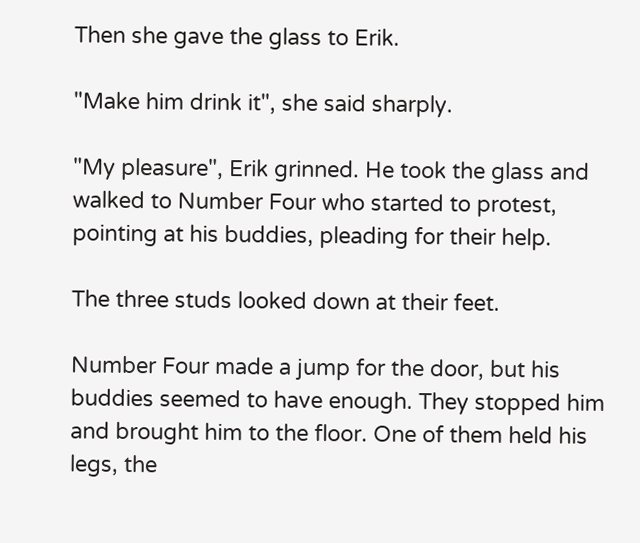Then she gave the glass to Erik.

"Make him drink it", she said sharply.

"My pleasure", Erik grinned. He took the glass and walked to Number Four who started to protest, pointing at his buddies, pleading for their help.

The three studs looked down at their feet.

Number Four made a jump for the door, but his buddies seemed to have enough. They stopped him and brought him to the floor. One of them held his legs, the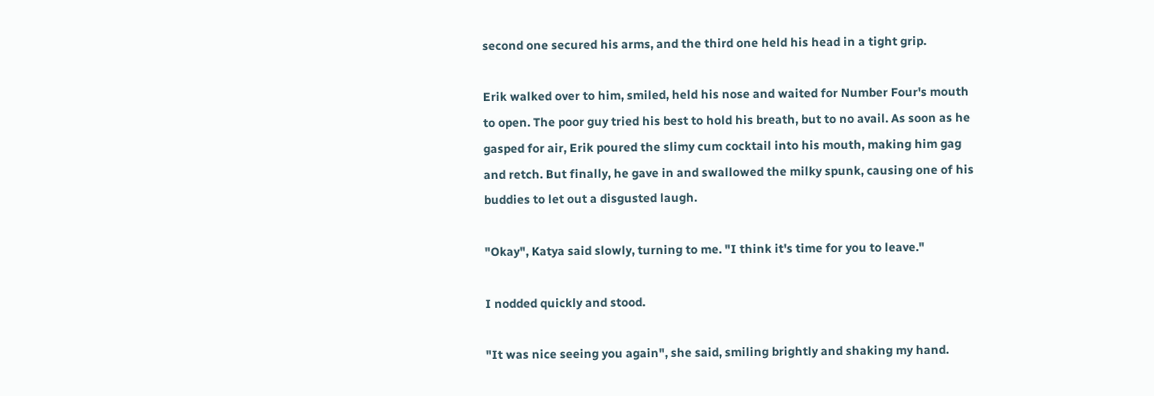second one secured his arms, and the third one held his head in a tight grip.

Erik walked over to him, smiled, held his nose and waited for Number Four's mouth to open. The poor guy tried his best to hold his breath, but to no avail. As soon as he gasped for air, Erik poured the slimy cum cocktail into his mouth, making him gag and retch. But finally, he gave in and swallowed the milky spunk, causing one of his buddies to let out a disgusted laugh.

"Okay", Katya said slowly, turning to me. "I think it's time for you to leave."

I nodded quickly and stood.

"It was nice seeing you again", she said, smiling brightly and shaking my hand.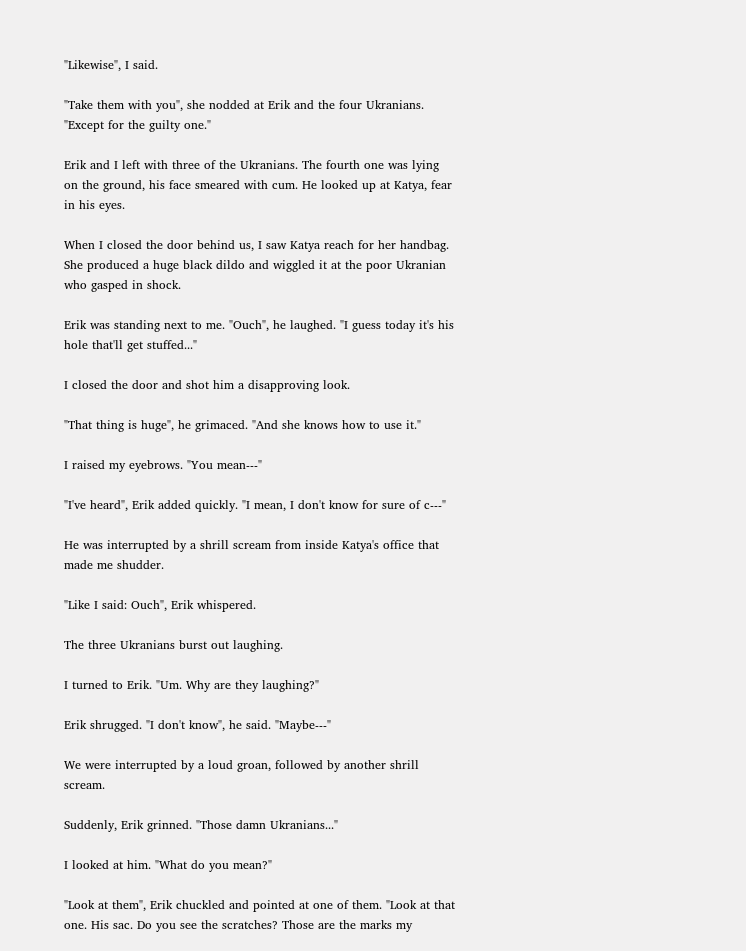"Likewise", I said.

"Take them with you", she nodded at Erik and the four Ukranians. "Except for the guilty one."

Erik and I left with three of the Ukranians. The fourth one was lying on the ground, his face smeared with cum. He looked up at Katya, fear in his eyes.

When I closed the door behind us, I saw Katya reach for her handbag. She produced a huge black dildo and wiggled it at the poor Ukranian who gasped in shock.

Erik was standing next to me. "Ouch", he laughed. "I guess today it's his hole that'll get stuffed..."

I closed the door and shot him a disapproving look.

"That thing is huge", he grimaced. "And she knows how to use it."

I raised my eyebrows. "You mean---"

"I've heard", Erik added quickly. "I mean, I don't know for sure of c---"

He was interrupted by a shrill scream from inside Katya's office that made me shudder.

"Like I said: Ouch", Erik whispered.

The three Ukranians burst out laughing.

I turned to Erik. "Um. Why are they laughing?"

Erik shrugged. "I don't know", he said. "Maybe---"

We were interrupted by a loud groan, followed by another shrill scream.

Suddenly, Erik grinned. "Those damn Ukranians..."

I looked at him. "What do you mean?"

"Look at them", Erik chuckled and pointed at one of them. "Look at that one. His sac. Do you see the scratches? Those are the marks my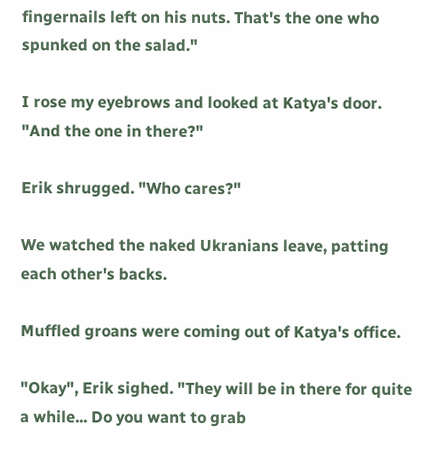fingernails left on his nuts. That's the one who spunked on the salad."

I rose my eyebrows and looked at Katya's door. "And the one in there?"

Erik shrugged. "Who cares?"

We watched the naked Ukranians leave, patting each other's backs.

Muffled groans were coming out of Katya's office.

"Okay", Erik sighed. "They will be in there for quite a while... Do you want to grab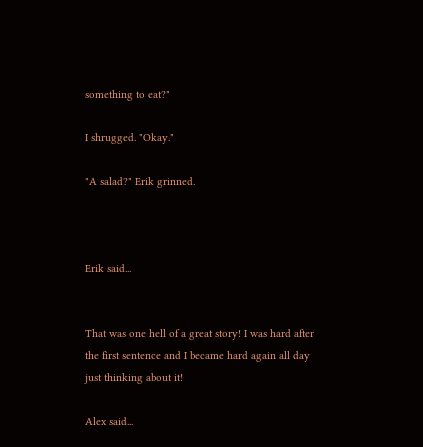something to eat?"

I shrugged. "Okay."

"A salad?" Erik grinned.



Erik said...


That was one hell of a great story! I was hard after the first sentence and I became hard again all day just thinking about it!

Alex said...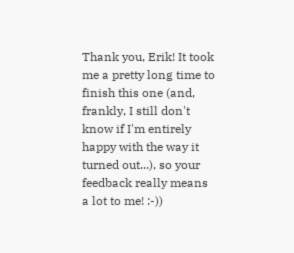Thank you, Erik! It took me a pretty long time to finish this one (and, frankly, I still don't know if I'm entirely happy with the way it turned out...), so your feedback really means a lot to me! :-))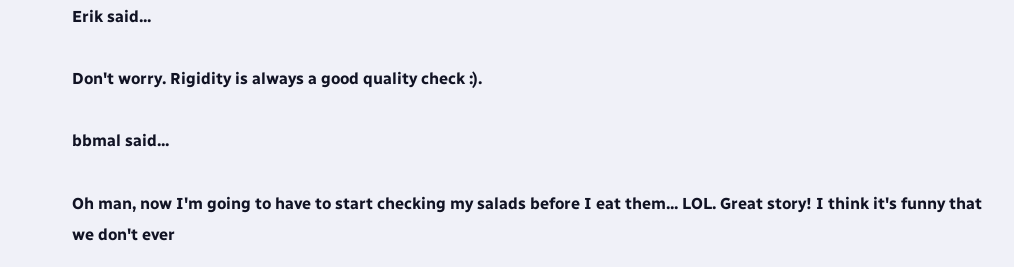Erik said...

Don't worry. Rigidity is always a good quality check :).

bbmal said...

Oh man, now I'm going to have to start checking my salads before I eat them... LOL. Great story! I think it's funny that we don't ever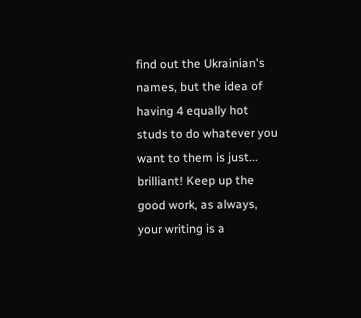find out the Ukrainian's names, but the idea of having 4 equally hot studs to do whatever you want to them is just... brilliant! Keep up the good work, as always, your writing is a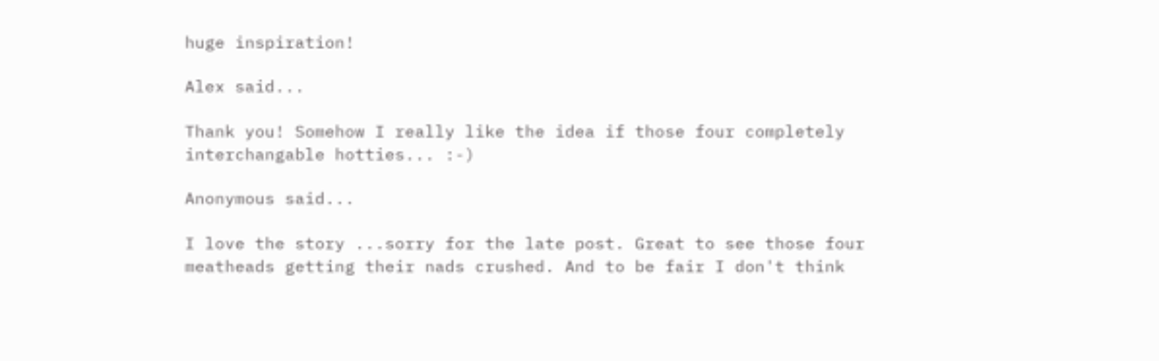huge inspiration!

Alex said...

Thank you! Somehow I really like the idea if those four completely interchangable hotties... :-)

Anonymous said...

I love the story ...sorry for the late post. Great to see those four meatheads getting their nads crushed. And to be fair I don't think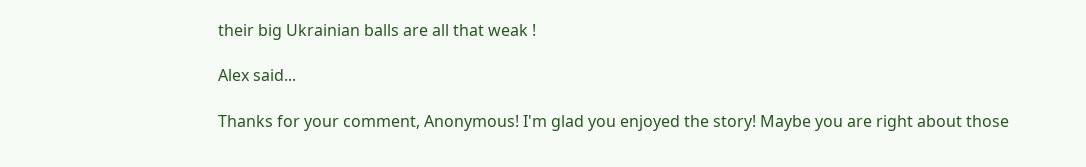their big Ukrainian balls are all that weak !

Alex said...

Thanks for your comment, Anonymous! I'm glad you enjoyed the story! Maybe you are right about those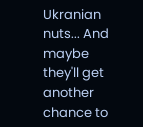Ukranian nuts... And maybe they'll get another chance to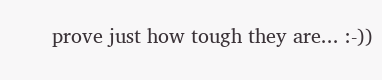prove just how tough they are... :-))